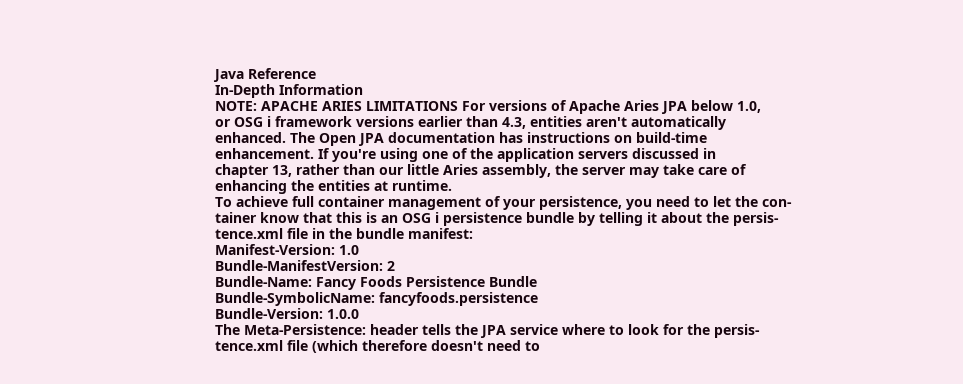Java Reference
In-Depth Information
NOTE: APACHE ARIES LIMITATIONS For versions of Apache Aries JPA below 1.0,
or OSG i framework versions earlier than 4.3, entities aren't automatically
enhanced. The Open JPA documentation has instructions on build-time
enhancement. If you're using one of the application servers discussed in
chapter 13, rather than our little Aries assembly, the server may take care of
enhancing the entities at runtime.
To achieve full container management of your persistence, you need to let the con-
tainer know that this is an OSG i persistence bundle by telling it about the persis-
tence.xml file in the bundle manifest:
Manifest-Version: 1.0
Bundle-ManifestVersion: 2
Bundle-Name: Fancy Foods Persistence Bundle
Bundle-SymbolicName: fancyfoods.persistence
Bundle-Version: 1.0.0
The Meta-Persistence: header tells the JPA service where to look for the persis-
tence.xml file (which therefore doesn't need to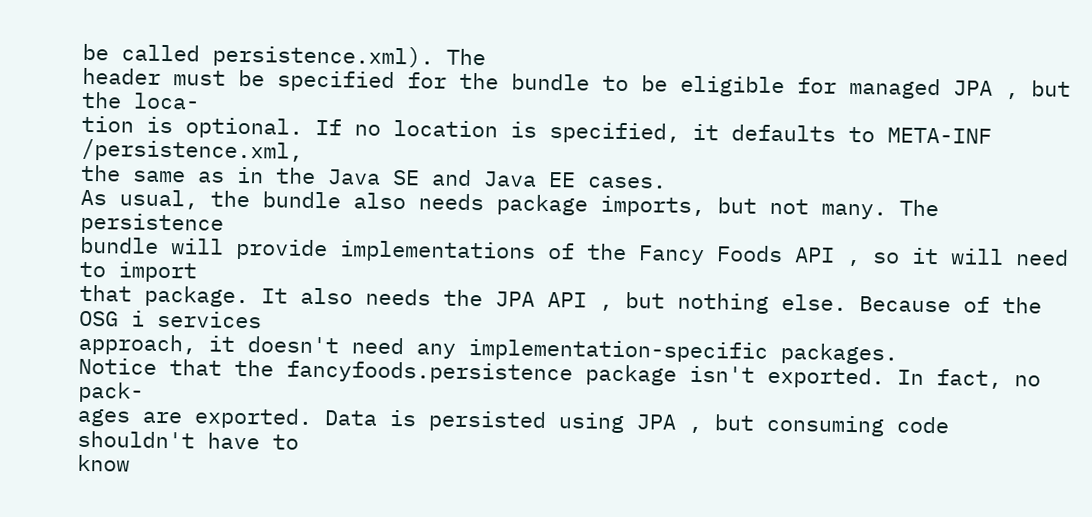be called persistence.xml). The
header must be specified for the bundle to be eligible for managed JPA , but the loca-
tion is optional. If no location is specified, it defaults to META-INF /persistence.xml,
the same as in the Java SE and Java EE cases.
As usual, the bundle also needs package imports, but not many. The persistence
bundle will provide implementations of the Fancy Foods API , so it will need to import
that package. It also needs the JPA API , but nothing else. Because of the OSG i services
approach, it doesn't need any implementation-specific packages.
Notice that the fancyfoods.persistence package isn't exported. In fact, no pack-
ages are exported. Data is persisted using JPA , but consuming code shouldn't have to
know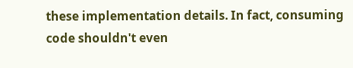these implementation details. In fact, consuming code shouldn't even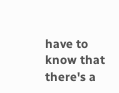have to
know that there's a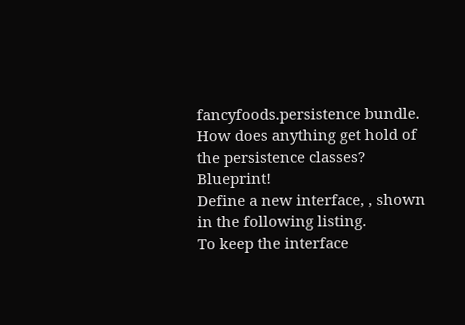fancyfoods.persistence bundle. How does anything get hold of
the persistence classes? Blueprint!
Define a new interface, , shown in the following listing.
To keep the interface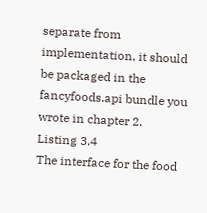separate from implementation, it should be packaged in the
fancyfoods.api bundle you wrote in chapter 2.
Listing 3.4
The interface for the food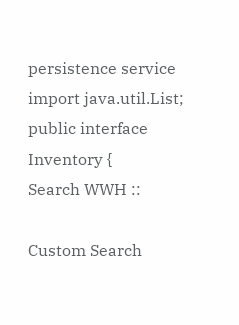persistence service
import java.util.List;
public interface Inventory {
Search WWH ::

Custom Search